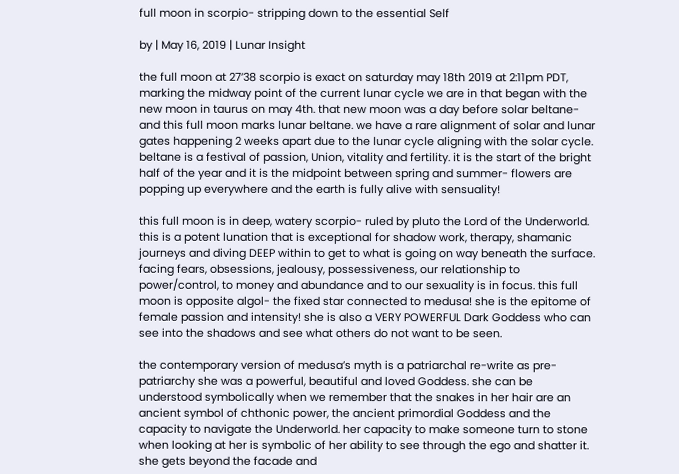full moon in scorpio- stripping down to the essential Self

by | May 16, 2019 | Lunar Insight

the full moon at 27’38 scorpio is exact on saturday may 18th 2019 at 2:11pm PDT, marking the midway point of the current lunar cycle we are in that began with the new moon in taurus on may 4th. that new moon was a day before solar beltane- and this full moon marks lunar beltane. we have a rare alignment of solar and lunar gates happening 2 weeks apart due to the lunar cycle aligning with the solar cycle. beltane is a festival of passion, Union, vitality and fertility. it is the start of the bright half of the year and it is the midpoint between spring and summer- flowers are popping up everywhere and the earth is fully alive with sensuality!

this full moon is in deep, watery scorpio- ruled by pluto the Lord of the Underworld. this is a potent lunation that is exceptional for shadow work, therapy, shamanic journeys and diving DEEP within to get to what is going on way beneath the surface. facing fears, obsessions, jealousy, possessiveness, our relationship to power/control, to money and abundance and to our sexuality is in focus. this full moon is opposite algol- the fixed star connected to medusa! she is the epitome of female passion and intensity! she is also a VERY POWERFUL Dark Goddess who can see into the shadows and see what others do not want to be seen.

the contemporary version of medusa’s myth is a patriarchal re-write as pre-patriarchy she was a powerful, beautiful and loved Goddess. she can be understood symbolically when we remember that the snakes in her hair are an ancient symbol of chthonic power, the ancient primordial Goddess and the capacity to navigate the Underworld. her capacity to make someone turn to stone when looking at her is symbolic of her ability to see through the ego and shatter it. she gets beyond the facade and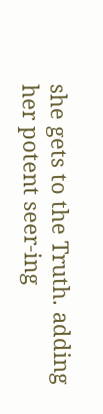she gets to the Truth. adding her potent seer-ing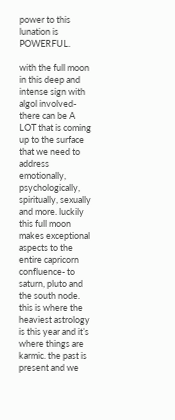power to this lunation is POWERFUL.

with the full moon in this deep and intense sign with algol involved- there can be A LOT that is coming up to the surface that we need to address emotionally, psychologically, spiritually, sexually and more. luckily this full moon makes exceptional aspects to the entire capricorn confluence- to saturn, pluto and the south node. this is where the heaviest astrology is this year and it’s where things are karmic. the past is present and we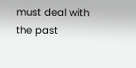must deal with the past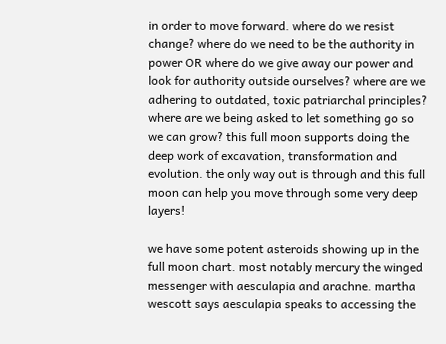in order to move forward. where do we resist change? where do we need to be the authority in power OR where do we give away our power and look for authority outside ourselves? where are we adhering to outdated, toxic patriarchal principles? where are we being asked to let something go so we can grow? this full moon supports doing the deep work of excavation, transformation and evolution. the only way out is through and this full moon can help you move through some very deep layers!

we have some potent asteroids showing up in the full moon chart. most notably mercury the winged messenger with aesculapia and arachne. martha wescott says aesculapia speaks to accessing the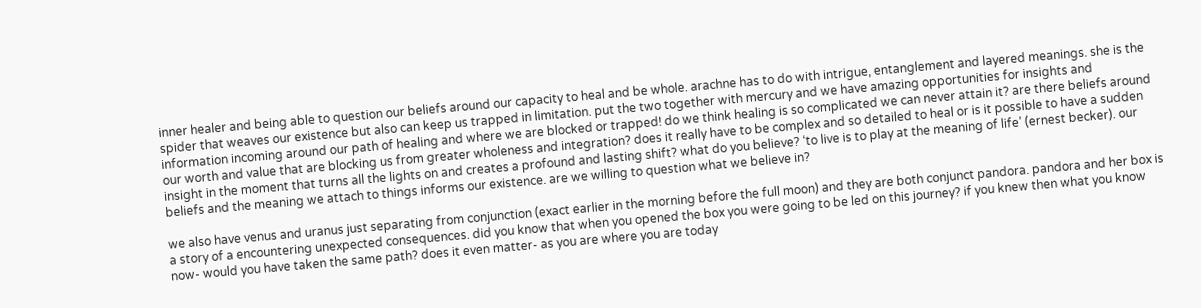inner healer and being able to question our beliefs around our capacity to heal and be whole. arachne has to do with intrigue, entanglement and layered meanings. she is the spider that weaves our existence but also can keep us trapped in limitation. put the two together with mercury and we have amazing opportunities for insights and information incoming around our path of healing and where we are blocked or trapped! do we think healing is so complicated we can never attain it? are there beliefs around our worth and value that are blocking us from greater wholeness and integration? does it really have to be complex and so detailed to heal or is it possible to have a sudden insight in the moment that turns all the lights on and creates a profound and lasting shift? what do you believe? ‘to live is to play at the meaning of life’ (ernest becker). our beliefs and the meaning we attach to things informs our existence. are we willing to question what we believe in?

we also have venus and uranus just separating from conjunction (exact earlier in the morning before the full moon) and they are both conjunct pandora. pandora and her box is a story of a encountering unexpected consequences. did you know that when you opened the box you were going to be led on this journey? if you knew then what you know now- would you have taken the same path? does it even matter- as you are where you are today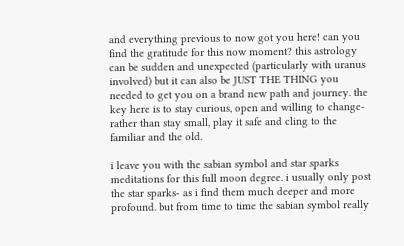and everything previous to now got you here! can you find the gratitude for this now moment? this astrology can be sudden and unexpected (particularly with uranus involved) but it can also be JUST THE THING you needed to get you on a brand new path and journey. the key here is to stay curious, open and willing to change- rather than stay small, play it safe and cling to the familiar and the old.

i leave you with the sabian symbol and star sparks meditations for this full moon degree. i usually only post the star sparks- as i find them much deeper and more profound. but from time to time the sabian symbol really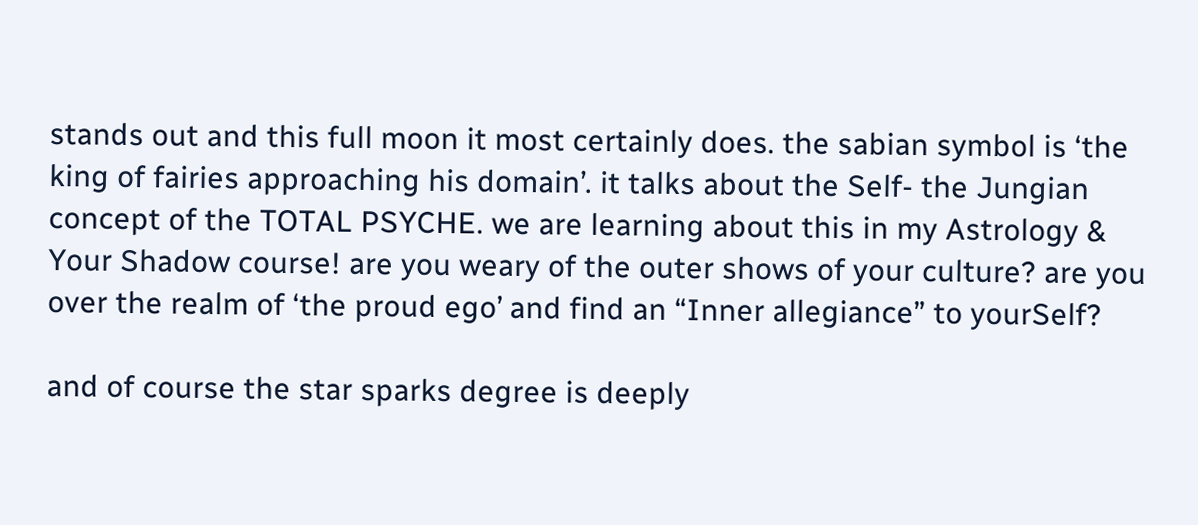stands out and this full moon it most certainly does. the sabian symbol is ‘the king of fairies approaching his domain’. it talks about the Self- the Jungian concept of the TOTAL PSYCHE. we are learning about this in my Astrology & Your Shadow course! are you weary of the outer shows of your culture? are you over the realm of ‘the proud ego’ and find an “Inner allegiance” to yourSelf?

and of course the star sparks degree is deeply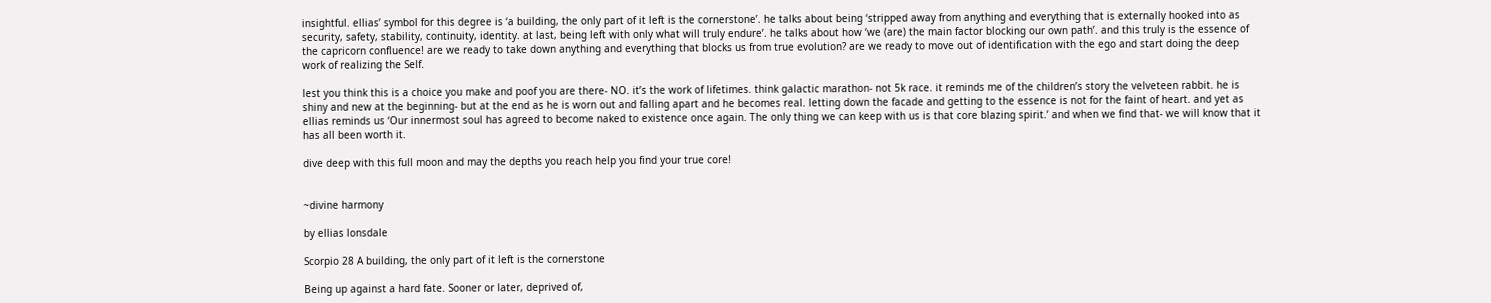insightful. ellias’ symbol for this degree is ‘a building, the only part of it left is the cornerstone’. he talks about being ‘stripped away from anything and everything that is externally hooked into as security, safety, stability, continuity, identity. at last, being left with only what will truly endure’. he talks about how ‘we (are) the main factor blocking our own path’. and this truly is the essence of the capricorn confluence! are we ready to take down anything and everything that blocks us from true evolution? are we ready to move out of identification with the ego and start doing the deep work of realizing the Self.

lest you think this is a choice you make and poof you are there- NO. it’s the work of lifetimes. think galactic marathon- not 5k race. it reminds me of the children’s story the velveteen rabbit. he is shiny and new at the beginning- but at the end as he is worn out and falling apart and he becomes real. letting down the facade and getting to the essence is not for the faint of heart. and yet as ellias reminds us ‘Our innermost soul has agreed to become naked to existence once again. The only thing we can keep with us is that core blazing spirit.’ and when we find that- we will know that it has all been worth it.

dive deep with this full moon and may the depths you reach help you find your true core!


~divine harmony

by ellias lonsdale

Scorpio 28 A building, the only part of it left is the cornerstone

Being up against a hard fate. Sooner or later, deprived of,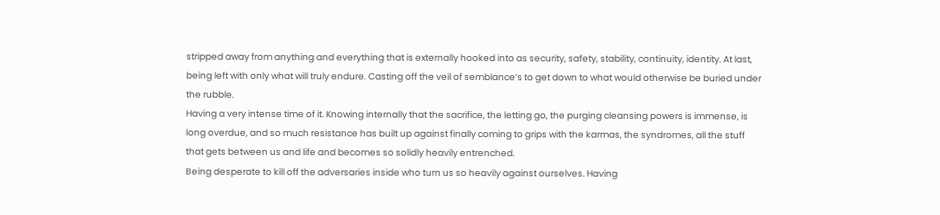stripped away from anything and everything that is externally hooked into as security, safety, stability, continuity, identity. At last, being left with only what will truly endure. Casting off the veil of semblance’s to get down to what would otherwise be buried under the rubble.
Having a very intense time of it. Knowing internally that the sacrifice, the letting go, the purging cleansing powers is immense, is long overdue, and so much resistance has built up against finally coming to grips with the karmas, the syndromes, all the stuff that gets between us and life and becomes so solidly heavily entrenched.
Being desperate to kill off the adversaries inside who turn us so heavily against ourselves. Having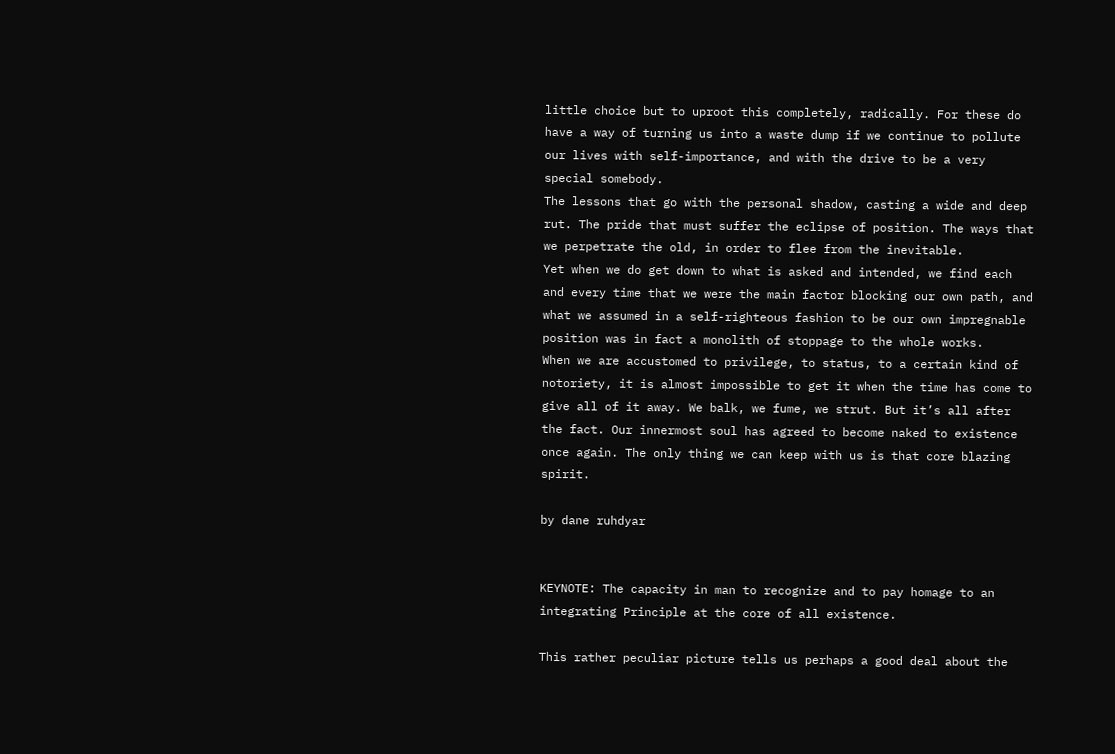little choice but to uproot this completely, radically. For these do have a way of turning us into a waste dump if we continue to pollute our lives with self-importance, and with the drive to be a very special somebody.
The lessons that go with the personal shadow, casting a wide and deep rut. The pride that must suffer the eclipse of position. The ways that we perpetrate the old, in order to flee from the inevitable.
Yet when we do get down to what is asked and intended, we find each and every time that we were the main factor blocking our own path, and what we assumed in a self-righteous fashion to be our own impregnable position was in fact a monolith of stoppage to the whole works.
When we are accustomed to privilege, to status, to a certain kind of notoriety, it is almost impossible to get it when the time has come to give all of it away. We balk, we fume, we strut. But it’s all after the fact. Our innermost soul has agreed to become naked to existence once again. The only thing we can keep with us is that core blazing spirit.

by dane ruhdyar


KEYNOTE: The capacity in man to recognize and to pay homage to an integrating Principle at the core of all existence.

This rather peculiar picture tells us perhaps a good deal about the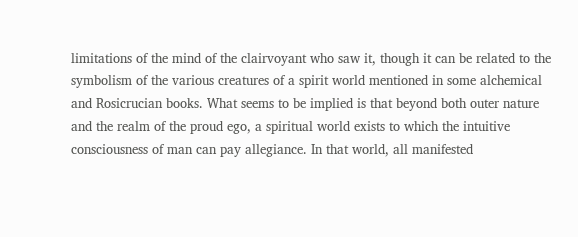limitations of the mind of the clairvoyant who saw it, though it can be related to the symbolism of the various creatures of a spirit world mentioned in some alchemical and Rosicrucian books. What seems to be implied is that beyond both outer nature and the realm of the proud ego, a spiritual world exists to which the intuitive consciousness of man can pay allegiance. In that world, all manifested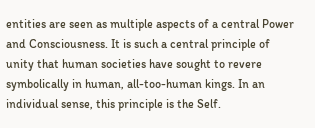entities are seen as multiple aspects of a central Power and Consciousness. It is such a central principle of unity that human societies have sought to revere symbolically in human, all-too-human kings. In an individual sense, this principle is the Self.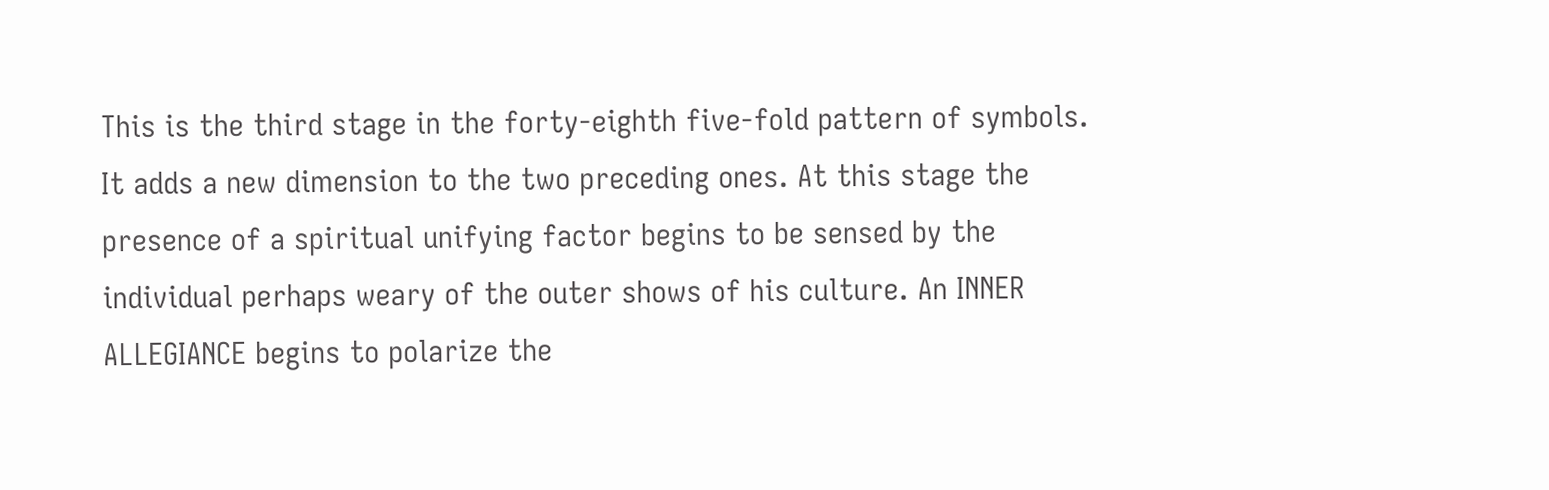This is the third stage in the forty-eighth five-fold pattern of symbols. It adds a new dimension to the two preceding ones. At this stage the presence of a spiritual unifying factor begins to be sensed by the individual perhaps weary of the outer shows of his culture. An INNER ALLEGIANCE begins to polarize the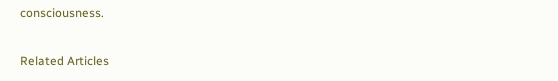consciousness.

Related Articles